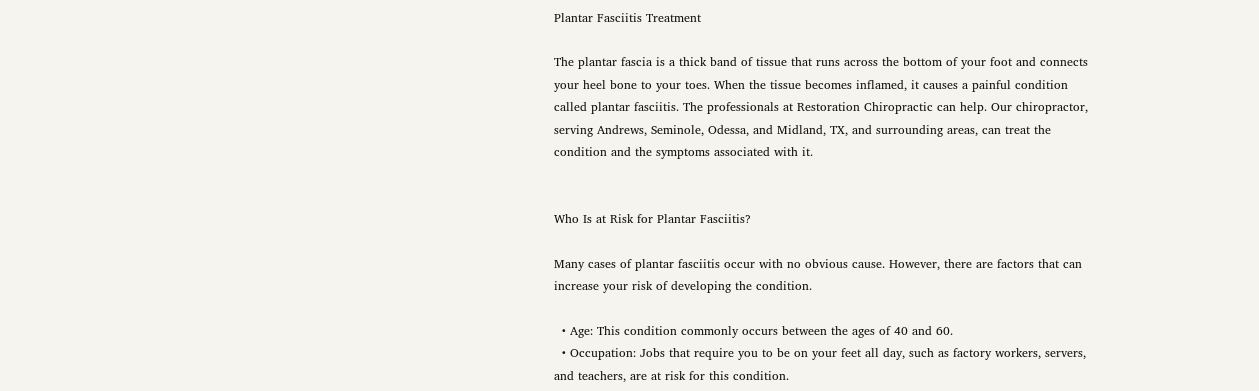Plantar Fasciitis Treatment

The plantar fascia is a thick band of tissue that runs across the bottom of your foot and connects your heel bone to your toes. When the tissue becomes inflamed, it causes a painful condition called plantar fasciitis. The professionals at Restoration Chiropractic can help. Our chiropractor, serving Andrews, Seminole, Odessa, and Midland, TX, and surrounding areas, can treat the condition and the symptoms associated with it.


Who Is at Risk for Plantar Fasciitis?

Many cases of plantar fasciitis occur with no obvious cause. However, there are factors that can increase your risk of developing the condition.

  • Age: This condition commonly occurs between the ages of 40 and 60.
  • Occupation: Jobs that require you to be on your feet all day, such as factory workers, servers, and teachers, are at risk for this condition.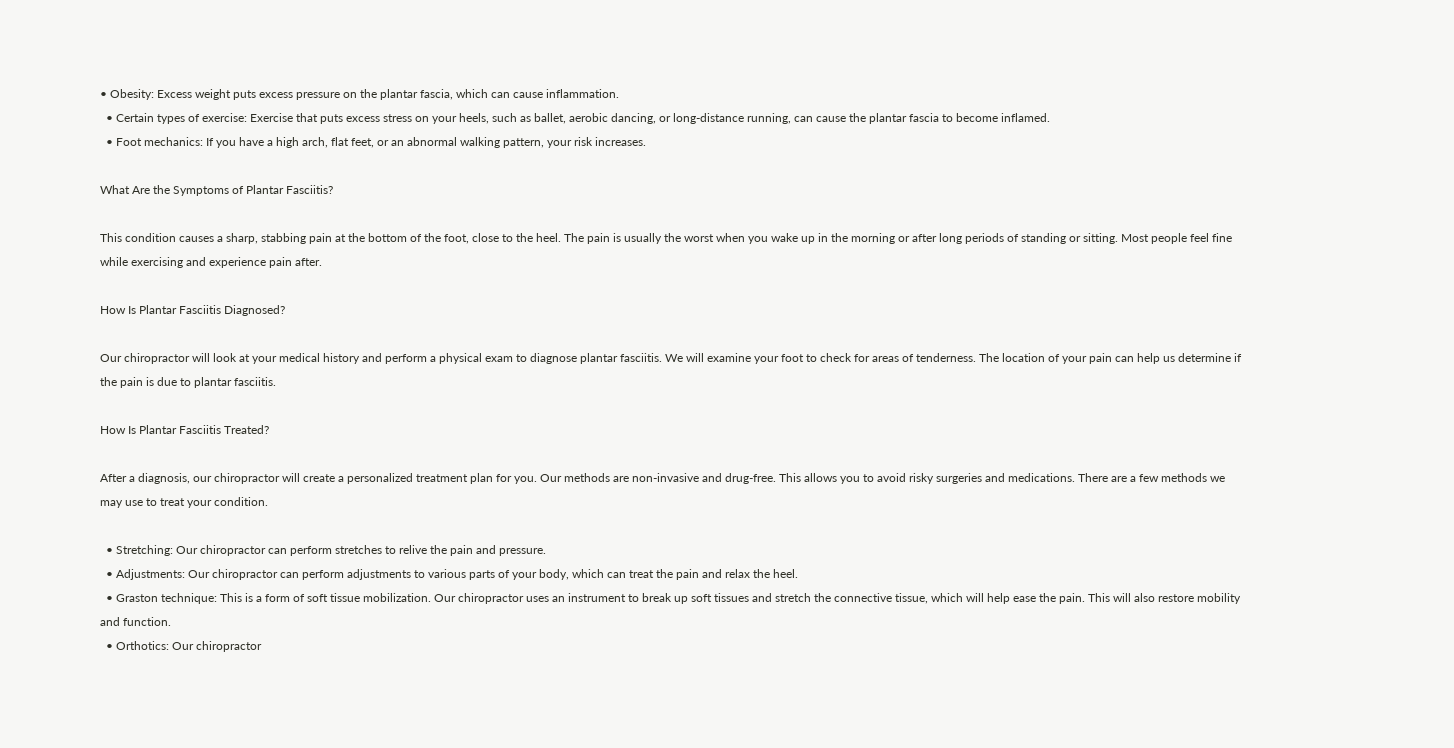• Obesity: Excess weight puts excess pressure on the plantar fascia, which can cause inflammation.
  • Certain types of exercise: Exercise that puts excess stress on your heels, such as ballet, aerobic dancing, or long-distance running, can cause the plantar fascia to become inflamed.
  • Foot mechanics: If you have a high arch, flat feet, or an abnormal walking pattern, your risk increases.

What Are the Symptoms of Plantar Fasciitis?

This condition causes a sharp, stabbing pain at the bottom of the foot, close to the heel. The pain is usually the worst when you wake up in the morning or after long periods of standing or sitting. Most people feel fine while exercising and experience pain after.

How Is Plantar Fasciitis Diagnosed?

Our chiropractor will look at your medical history and perform a physical exam to diagnose plantar fasciitis. We will examine your foot to check for areas of tenderness. The location of your pain can help us determine if the pain is due to plantar fasciitis.

How Is Plantar Fasciitis Treated?

After a diagnosis, our chiropractor will create a personalized treatment plan for you. Our methods are non-invasive and drug-free. This allows you to avoid risky surgeries and medications. There are a few methods we may use to treat your condition.

  • Stretching: Our chiropractor can perform stretches to relive the pain and pressure.
  • Adjustments: Our chiropractor can perform adjustments to various parts of your body, which can treat the pain and relax the heel.
  • Graston technique: This is a form of soft tissue mobilization. Our chiropractor uses an instrument to break up soft tissues and stretch the connective tissue, which will help ease the pain. This will also restore mobility and function.
  • Orthotics: Our chiropractor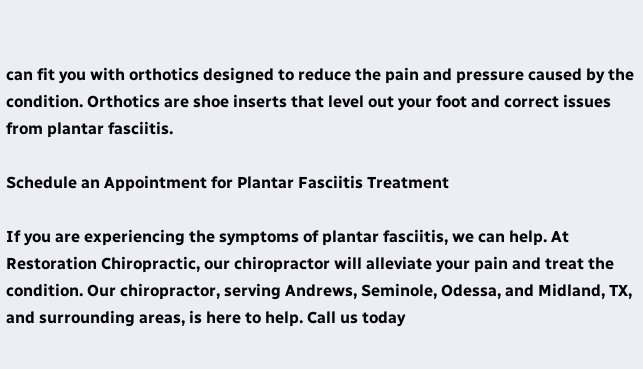can fit you with orthotics designed to reduce the pain and pressure caused by the condition. Orthotics are shoe inserts that level out your foot and correct issues from plantar fasciitis.

Schedule an Appointment for Plantar Fasciitis Treatment

If you are experiencing the symptoms of plantar fasciitis, we can help. At Restoration Chiropractic, our chiropractor will alleviate your pain and treat the condition. Our chiropractor, serving Andrews, Seminole, Odessa, and Midland, TX, and surrounding areas, is here to help. Call us today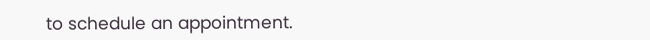to schedule an appointment.